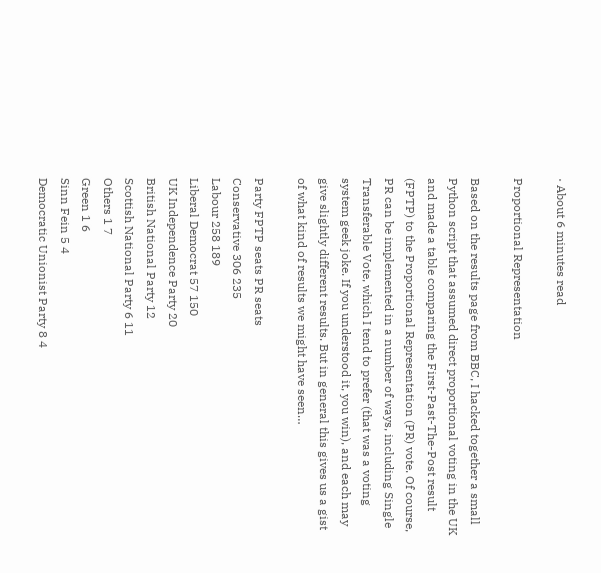· About 6 minutes read

Proportional Representation

Based on the results page from BBC, I hacked together a small Python script that assumed direct proportional voting in the UK and made a table comparing the First-Past-The-Post result (FPTP) to the Proportional Representation (PR) vote. Of course, PR can be implemented in a number of ways, including Single Transferable Vote, which I tend to prefer (that was a voting system geek joke. If you understood it, you win), and each may give slightly different results. But in general this gives us a gist of what kind of results we might have seen…

Party FPTP seats PR seats
Conservative 306 235
Labour 258 189
Liberal Democrat 57 150
UK Independence Party 20
British National Party 12
Scottish National Party 6 11
Others 1 7
Green 1 6
Sinn Fein 5 4
Democratic Unionist Party 8 4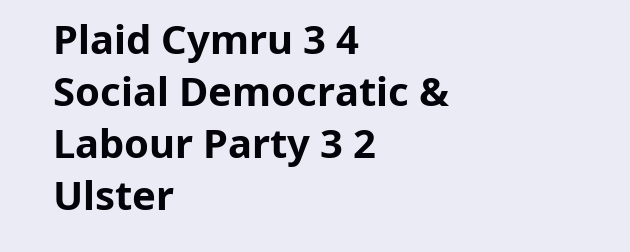Plaid Cymru 3 4
Social Democratic & Labour Party 3 2
Ulster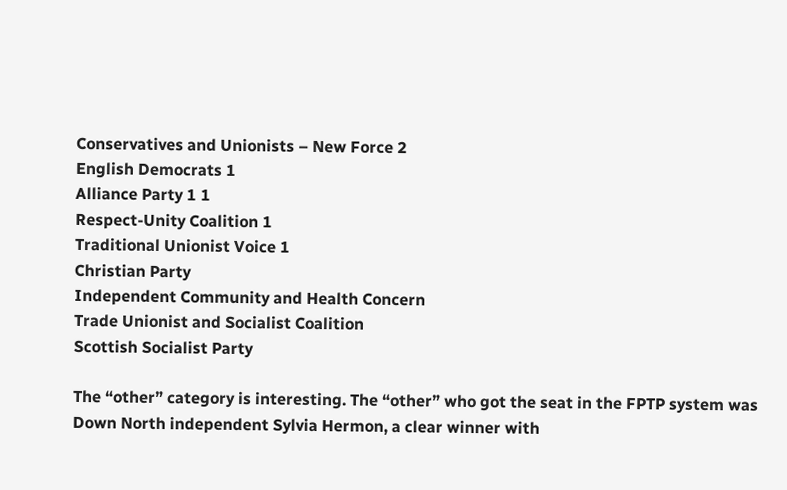Conservatives and Unionists – New Force 2
English Democrats 1
Alliance Party 1 1
Respect-Unity Coalition 1
Traditional Unionist Voice 1
Christian Party
Independent Community and Health Concern
Trade Unionist and Socialist Coalition
Scottish Socialist Party

The “other” category is interesting. The “other” who got the seat in the FPTP system was Down North independent Sylvia Hermon, a clear winner with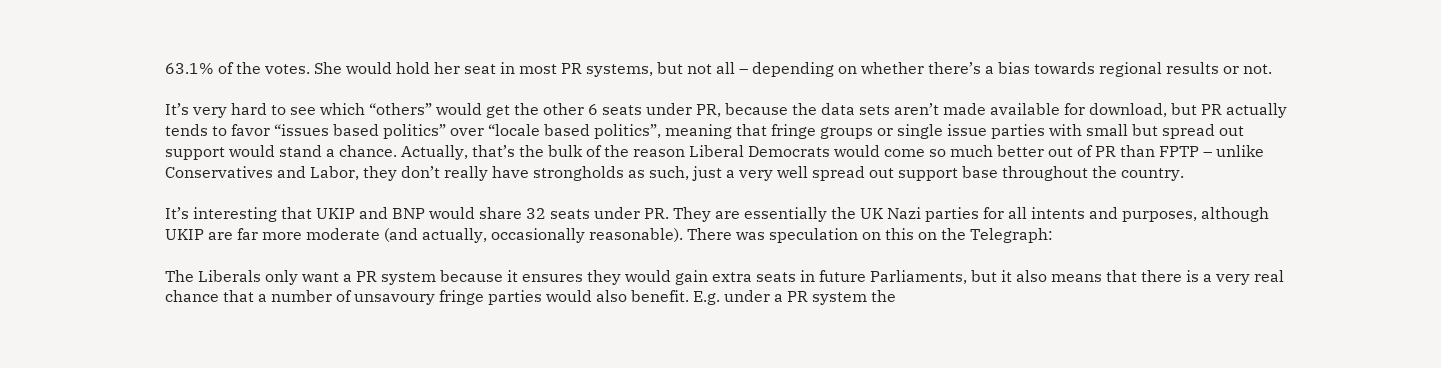63.1% of the votes. She would hold her seat in most PR systems, but not all – depending on whether there’s a bias towards regional results or not.

It’s very hard to see which “others” would get the other 6 seats under PR, because the data sets aren’t made available for download, but PR actually tends to favor “issues based politics” over “locale based politics”, meaning that fringe groups or single issue parties with small but spread out support would stand a chance. Actually, that’s the bulk of the reason Liberal Democrats would come so much better out of PR than FPTP – unlike Conservatives and Labor, they don’t really have strongholds as such, just a very well spread out support base throughout the country.

It’s interesting that UKIP and BNP would share 32 seats under PR. They are essentially the UK Nazi parties for all intents and purposes, although UKIP are far more moderate (and actually, occasionally reasonable). There was speculation on this on the Telegraph:

The Liberals only want a PR system because it ensures they would gain extra seats in future Parliaments, but it also means that there is a very real chance that a number of unsavoury fringe parties would also benefit. E.g. under a PR system the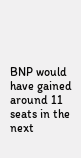BNP would have gained around 11 seats in the next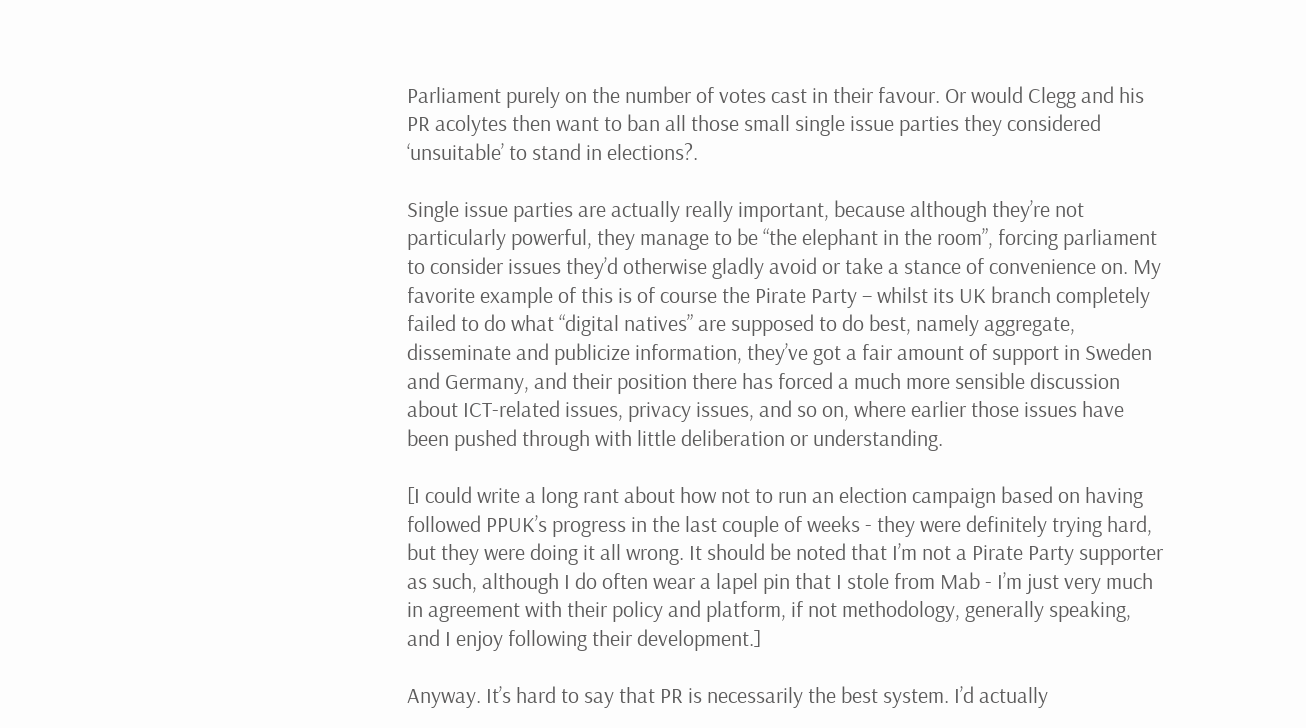Parliament purely on the number of votes cast in their favour. Or would Clegg and his PR acolytes then want to ban all those small single issue parties they considered ‘unsuitable’ to stand in elections?.

Single issue parties are actually really important, because although they’re not particularly powerful, they manage to be “the elephant in the room”, forcing parliament to consider issues they’d otherwise gladly avoid or take a stance of convenience on. My favorite example of this is of course the Pirate Party – whilst its UK branch completely failed to do what “digital natives” are supposed to do best, namely aggregate, disseminate and publicize information, they’ve got a fair amount of support in Sweden and Germany, and their position there has forced a much more sensible discussion about ICT-related issues, privacy issues, and so on, where earlier those issues have been pushed through with little deliberation or understanding.

[I could write a long rant about how not to run an election campaign based on having followed PPUK’s progress in the last couple of weeks - they were definitely trying hard, but they were doing it all wrong. It should be noted that I’m not a Pirate Party supporter as such, although I do often wear a lapel pin that I stole from Mab - I’m just very much in agreement with their policy and platform, if not methodology, generally speaking, and I enjoy following their development.]

Anyway. It’s hard to say that PR is necessarily the best system. I’d actually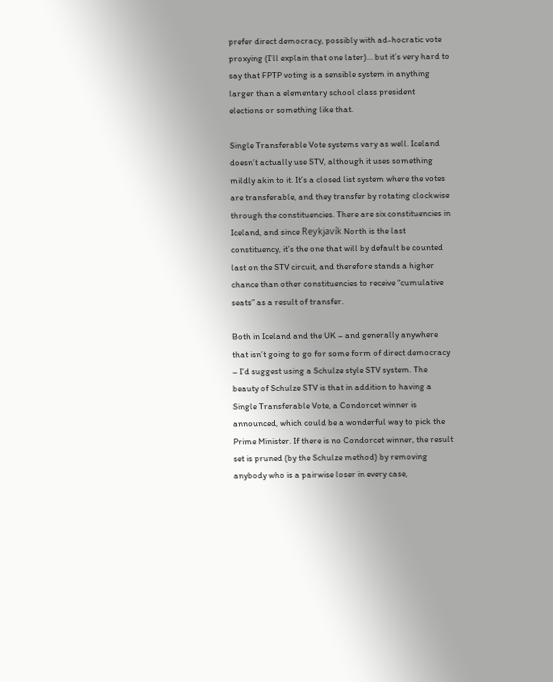prefer direct democracy, possibly with ad-hocratic vote proxying (I’ll explain that one later)… but it’s very hard to say that FPTP voting is a sensible system in anything larger than a elementary school class president elections or something like that.

Single Transferable Vote systems vary as well. Iceland doesn’t actually use STV, although it uses something mildly akin to it. It’s a closed list system where the votes are transferable, and they transfer by rotating clockwise through the constituencies. There are six constituencies in Iceland, and since Reykjavík North is the last constituency, it’s the one that will by default be counted last on the STV circuit, and therefore stands a higher chance than other constituencies to receive “cumulative seats” as a result of transfer.

Both in Iceland and the UK – and generally anywhere that isn’t going to go for some form of direct democracy – I’d suggest using a Schulze style STV system. The beauty of Schulze STV is that in addition to having a Single Transferable Vote, a Condorcet winner is announced, which could be a wonderful way to pick the Prime Minister. If there is no Condorcet winner, the result set is pruned (by the Schulze method) by removing anybody who is a pairwise loser in every case,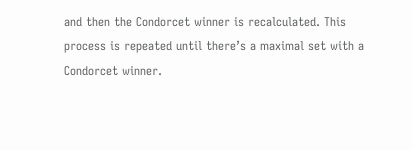and then the Condorcet winner is recalculated. This process is repeated until there’s a maximal set with a Condorcet winner.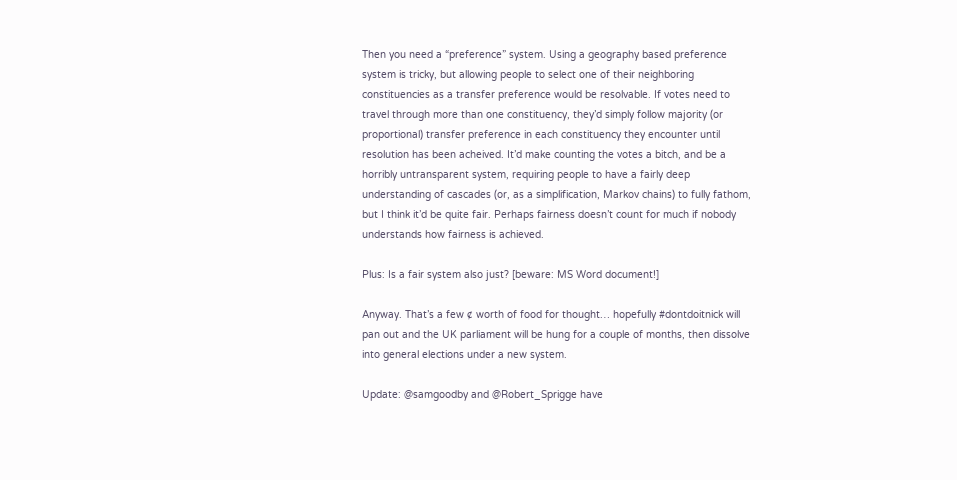Then you need a “preference” system. Using a geography based preference system is tricky, but allowing people to select one of their neighboring constituencies as a transfer preference would be resolvable. If votes need to travel through more than one constituency, they’d simply follow majority (or proportional) transfer preference in each constituency they encounter until resolution has been acheived. It’d make counting the votes a bitch, and be a horribly untransparent system, requiring people to have a fairly deep understanding of cascades (or, as a simplification, Markov chains) to fully fathom, but I think it’d be quite fair. Perhaps fairness doesn’t count for much if nobody understands how fairness is achieved.

Plus: Is a fair system also just? [beware: MS Word document!]

Anyway. That’s a few ¢ worth of food for thought… hopefully #dontdoitnick will pan out and the UK parliament will be hung for a couple of months, then dissolve into general elections under a new system.

Update: @samgoodby and @Robert_Sprigge have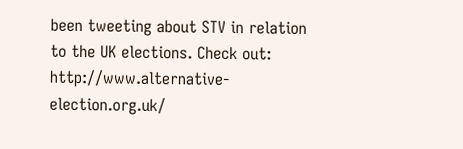been tweeting about STV in relation to the UK elections. Check out: http://www.alternative-election.org.uk/